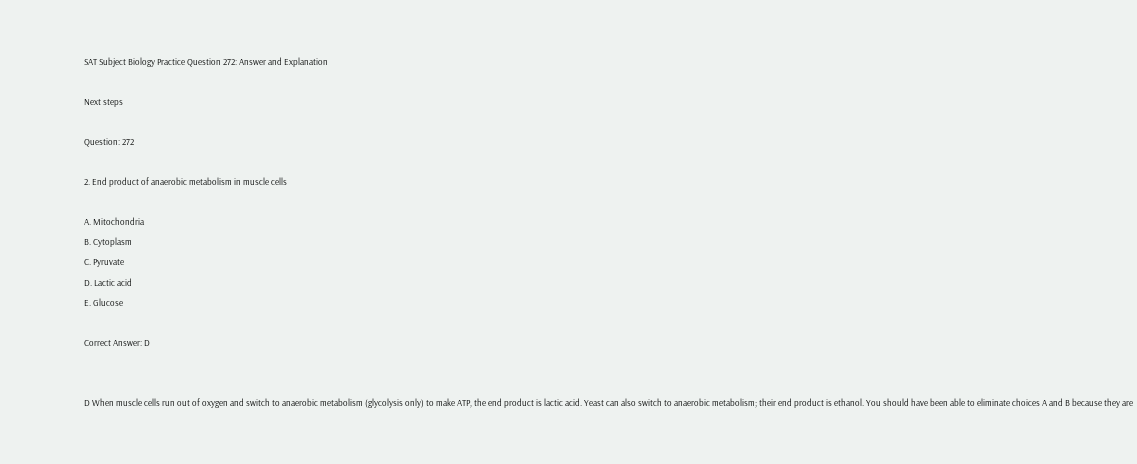SAT Subject Biology Practice Question 272: Answer and Explanation

Next steps

Question: 272

2. End product of anaerobic metabolism in muscle cells

A. Mitochondria
B. Cytoplasm
C. Pyruvate
D. Lactic acid
E. Glucose

Correct Answer: D


D When muscle cells run out of oxygen and switch to anaerobic metabolism (glycolysis only) to make ATP, the end product is lactic acid. Yeast can also switch to anaerobic metabolism; their end product is ethanol. You should have been able to eliminate choices A and B because they are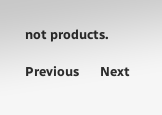not products.

Previous       Next